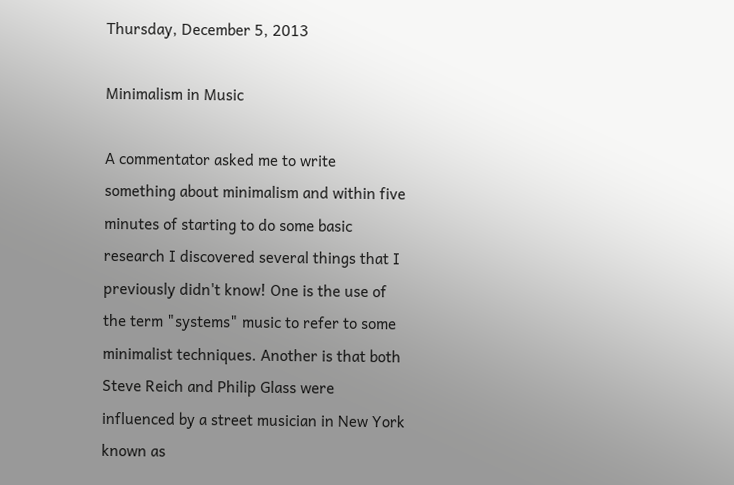Thursday, December 5, 2013

Minimalism in Music

A commentator asked me to write something about minimalism and within five minutes of starting to do some basic research I discovered several things that I previously didn't know! One is the use of the term "systems" music to refer to some minimalist techniques. Another is that both Steve Reich and Philip Glass were influenced by a street musician in New York known as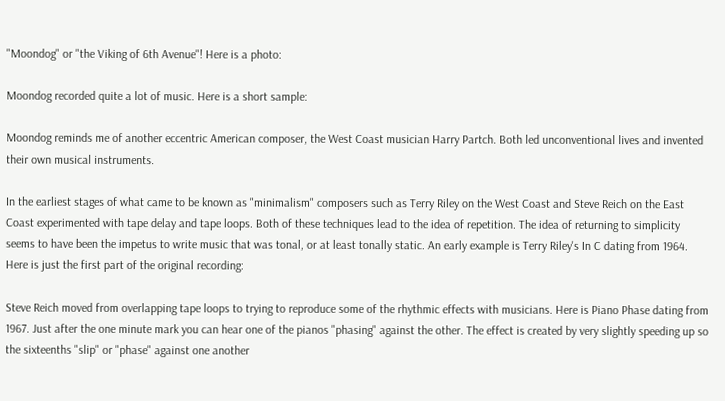"Moondog" or "the Viking of 6th Avenue"! Here is a photo:

Moondog recorded quite a lot of music. Here is a short sample:

Moondog reminds me of another eccentric American composer, the West Coast musician Harry Partch. Both led unconventional lives and invented their own musical instruments.

In the earliest stages of what came to be known as "minimalism" composers such as Terry Riley on the West Coast and Steve Reich on the East Coast experimented with tape delay and tape loops. Both of these techniques lead to the idea of repetition. The idea of returning to simplicity seems to have been the impetus to write music that was tonal, or at least tonally static. An early example is Terry Riley's In C dating from 1964. Here is just the first part of the original recording:

Steve Reich moved from overlapping tape loops to trying to reproduce some of the rhythmic effects with musicians. Here is Piano Phase dating from 1967. Just after the one minute mark you can hear one of the pianos "phasing" against the other. The effect is created by very slightly speeding up so the sixteenths "slip" or "phase" against one another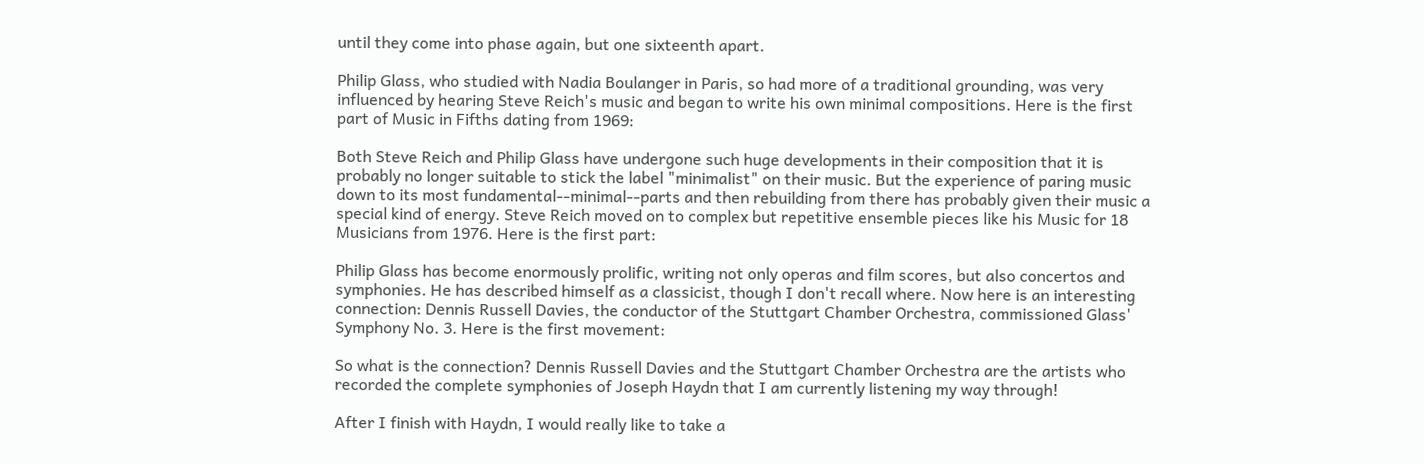until they come into phase again, but one sixteenth apart.

Philip Glass, who studied with Nadia Boulanger in Paris, so had more of a traditional grounding, was very influenced by hearing Steve Reich's music and began to write his own minimal compositions. Here is the first part of Music in Fifths dating from 1969:

Both Steve Reich and Philip Glass have undergone such huge developments in their composition that it is probably no longer suitable to stick the label "minimalist" on their music. But the experience of paring music down to its most fundamental--minimal--parts and then rebuilding from there has probably given their music a special kind of energy. Steve Reich moved on to complex but repetitive ensemble pieces like his Music for 18 Musicians from 1976. Here is the first part:

Philip Glass has become enormously prolific, writing not only operas and film scores, but also concertos and symphonies. He has described himself as a classicist, though I don't recall where. Now here is an interesting connection: Dennis Russell Davies, the conductor of the Stuttgart Chamber Orchestra, commissioned Glass' Symphony No. 3. Here is the first movement:

So what is the connection? Dennis Russell Davies and the Stuttgart Chamber Orchestra are the artists who recorded the complete symphonies of Joseph Haydn that I am currently listening my way through!

After I finish with Haydn, I would really like to take a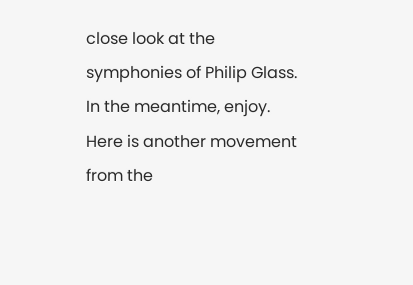close look at the symphonies of Philip Glass. In the meantime, enjoy. Here is another movement from the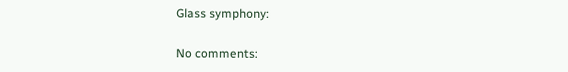Glass symphony:

No comments: